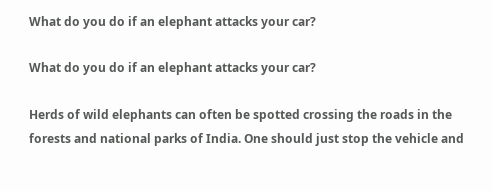What do you do if an elephant attacks your car?

What do you do if an elephant attacks your car?

Herds of wild elephants can often be spotted crossing the roads in the forests and national parks of India. One should just stop the vehicle and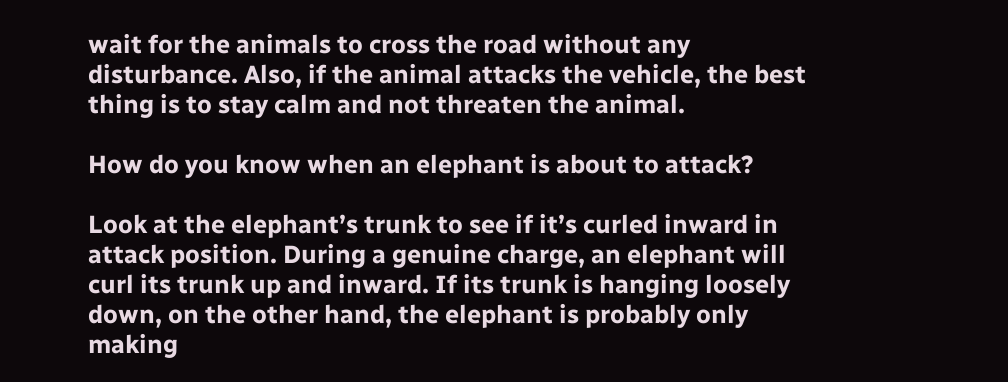wait for the animals to cross the road without any disturbance. Also, if the animal attacks the vehicle, the best thing is to stay calm and not threaten the animal.

How do you know when an elephant is about to attack?

Look at the elephant’s trunk to see if it’s curled inward in attack position. During a genuine charge, an elephant will curl its trunk up and inward. If its trunk is hanging loosely down, on the other hand, the elephant is probably only making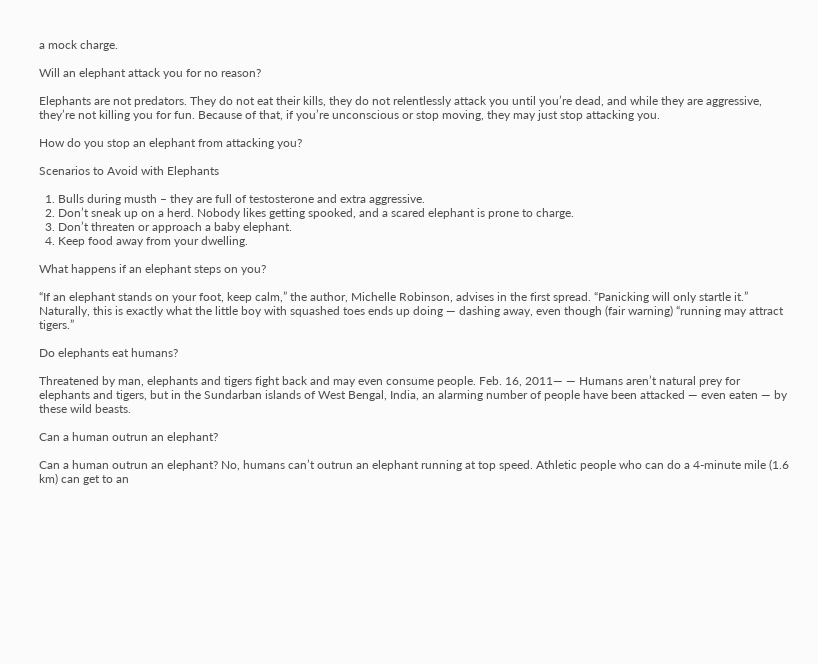a mock charge.

Will an elephant attack you for no reason?

Elephants are not predators. They do not eat their kills, they do not relentlessly attack you until you’re dead, and while they are aggressive, they’re not killing you for fun. Because of that, if you’re unconscious or stop moving, they may just stop attacking you.

How do you stop an elephant from attacking you?

Scenarios to Avoid with Elephants

  1. Bulls during musth – they are full of testosterone and extra aggressive.
  2. Don’t sneak up on a herd. Nobody likes getting spooked, and a scared elephant is prone to charge.
  3. Don’t threaten or approach a baby elephant.
  4. Keep food away from your dwelling.

What happens if an elephant steps on you?

“If an elephant stands on your foot, keep calm,” the author, Michelle Robinson, advises in the first spread. “Panicking will only startle it.” Naturally, this is exactly what the little boy with squashed toes ends up doing — dashing away, even though (fair warning) “running may attract tigers.”

Do elephants eat humans?

Threatened by man, elephants and tigers fight back and may even consume people. Feb. 16, 2011— — Humans aren’t natural prey for elephants and tigers, but in the Sundarban islands of West Bengal, India, an alarming number of people have been attacked — even eaten — by these wild beasts.

Can a human outrun an elephant?

Can a human outrun an elephant? No, humans can’t outrun an elephant running at top speed. Athletic people who can do a 4-minute mile (1.6 km) can get to an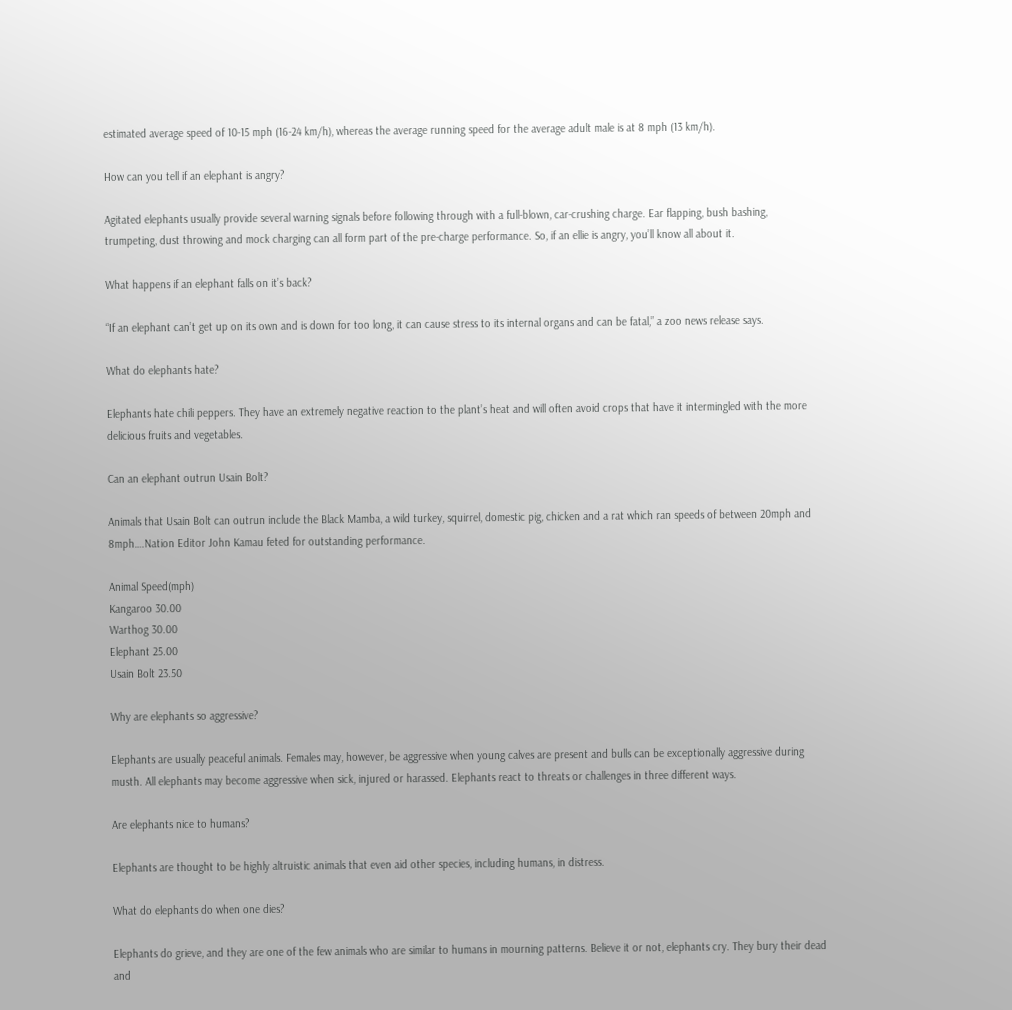estimated average speed of 10-15 mph (16-24 km/h), whereas the average running speed for the average adult male is at 8 mph (13 km/h).

How can you tell if an elephant is angry?

Agitated elephants usually provide several warning signals before following through with a full-blown, car-crushing charge. Ear flapping, bush bashing, trumpeting, dust throwing and mock charging can all form part of the pre-charge performance. So, if an ellie is angry, you’ll know all about it.

What happens if an elephant falls on it’s back?

“If an elephant can’t get up on its own and is down for too long, it can cause stress to its internal organs and can be fatal,” a zoo news release says.

What do elephants hate?

Elephants hate chili peppers. They have an extremely negative reaction to the plant’s heat and will often avoid crops that have it intermingled with the more delicious fruits and vegetables.

Can an elephant outrun Usain Bolt?

Animals that Usain Bolt can outrun include the Black Mamba, a wild turkey, squirrel, domestic pig, chicken and a rat which ran speeds of between 20mph and 8mph….Nation Editor John Kamau feted for outstanding performance.

Animal Speed(mph)
Kangaroo 30.00
Warthog 30.00
Elephant 25.00
Usain Bolt 23.50

Why are elephants so aggressive?

Elephants are usually peaceful animals. Females may, however, be aggressive when young calves are present and bulls can be exceptionally aggressive during musth. All elephants may become aggressive when sick, injured or harassed. Elephants react to threats or challenges in three different ways.

Are elephants nice to humans?

Elephants are thought to be highly altruistic animals that even aid other species, including humans, in distress.

What do elephants do when one dies?

Elephants do grieve, and they are one of the few animals who are similar to humans in mourning patterns. Believe it or not, elephants cry. They bury their dead and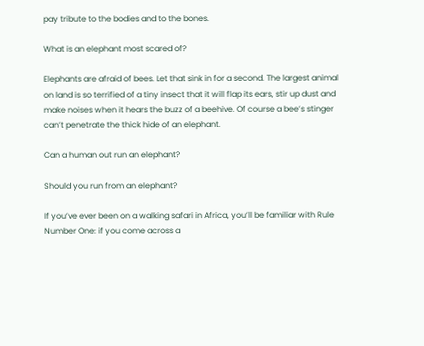pay tribute to the bodies and to the bones.

What is an elephant most scared of?

Elephants are afraid of bees. Let that sink in for a second. The largest animal on land is so terrified of a tiny insect that it will flap its ears, stir up dust and make noises when it hears the buzz of a beehive. Of course a bee’s stinger can’t penetrate the thick hide of an elephant.

Can a human out run an elephant?

Should you run from an elephant?

If you’ve ever been on a walking safari in Africa, you’ll be familiar with Rule Number One: if you come across a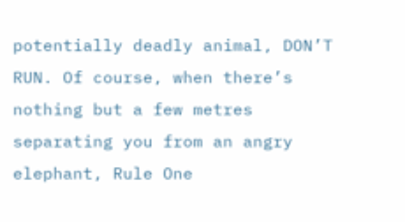potentially deadly animal, DON’T RUN. Of course, when there’s nothing but a few metres separating you from an angry elephant, Rule One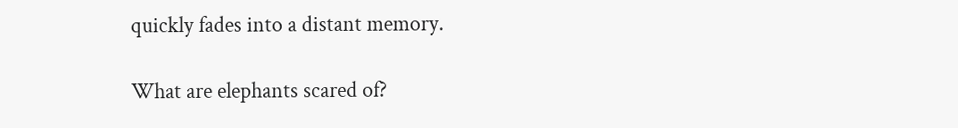quickly fades into a distant memory.

What are elephants scared of?